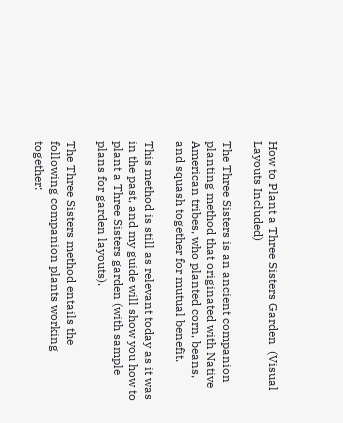How to Plant a Three Sisters Garden  (Visual Layouts Included)

The Three Sisters is an ancient companion planting method that originated with Native American tribes, who planted corn, beans, and squash together for mutual benefit.

This method is still as relevant today as it was in the past, and my guide will show you how to plant a Three Sisters garden (with sample plans for garden layouts).

The Three Sisters method entails the following companion plants working together: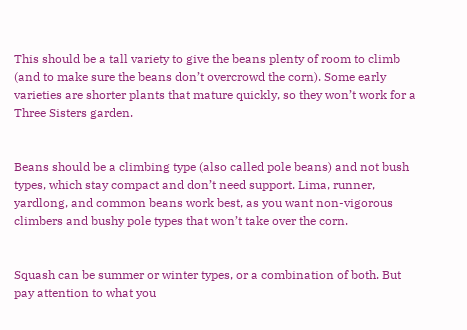This should be a tall variety to give the beans plenty of room to climb (and to make sure the beans don’t overcrowd the corn). Some early varieties are shorter plants that mature quickly, so they won’t work for a Three Sisters garden.


Beans should be a climbing type (also called pole beans) and not bush types, which stay compact and don’t need support. Lima, runner, yardlong, and common beans work best, as you want non-vigorous climbers and bushy pole types that won’t take over the corn.


Squash can be summer or winter types, or a combination of both. But pay attention to what you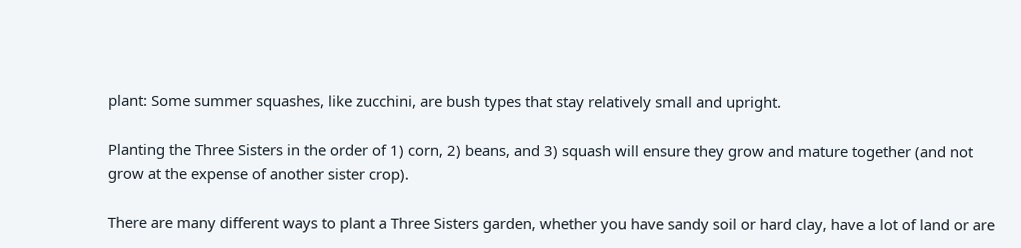plant: Some summer squashes, like zucchini, are bush types that stay relatively small and upright.

Planting the Three Sisters in the order of 1) corn, 2) beans, and 3) squash will ensure they grow and mature together (and not grow at the expense of another sister crop).

There are many different ways to plant a Three Sisters garden, whether you have sandy soil or hard clay, have a lot of land or are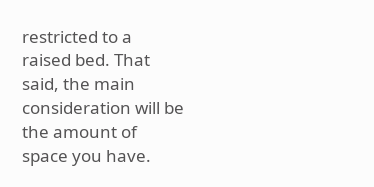restricted to a raised bed. That said, the main consideration will be the amount of space you have.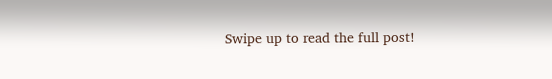Swipe up to read the full post!